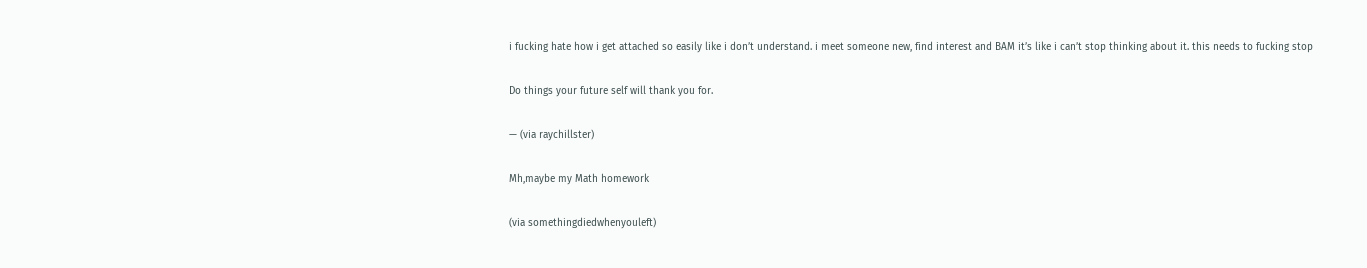i fucking hate how i get attached so easily like i don’t understand. i meet someone new, find interest and BAM it’s like i can’t stop thinking about it. this needs to fucking stop

Do things your future self will thank you for.

— (via raychillster)

Mh,maybe my Math homework

(via somethingdiedwhenyouleft)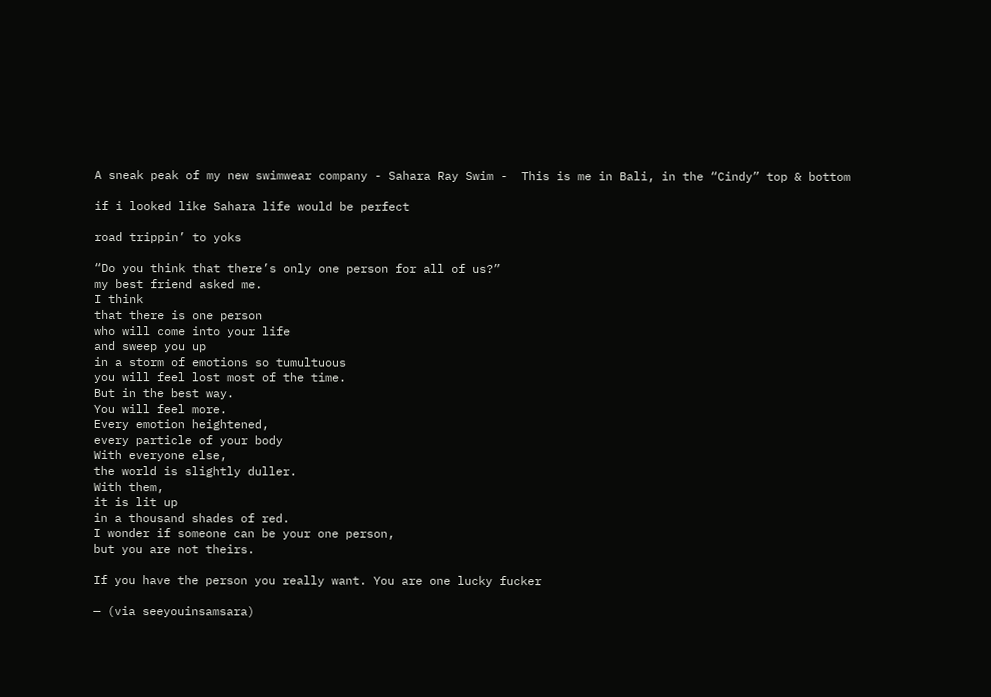A sneak peak of my new swimwear company - Sahara Ray Swim -  This is me in Bali, in the “Cindy” top & bottom

if i looked like Sahara life would be perfect

road trippin’ to yoks

“Do you think that there’s only one person for all of us?”
my best friend asked me.
I think
that there is one person
who will come into your life
and sweep you up
in a storm of emotions so tumultuous
you will feel lost most of the time.
But in the best way.
You will feel more.
Every emotion heightened,
every particle of your body
With everyone else,
the world is slightly duller.
With them,
it is lit up
in a thousand shades of red.
I wonder if someone can be your one person,
but you are not theirs.

If you have the person you really want. You are one lucky fucker

— (via seeyouinsamsara)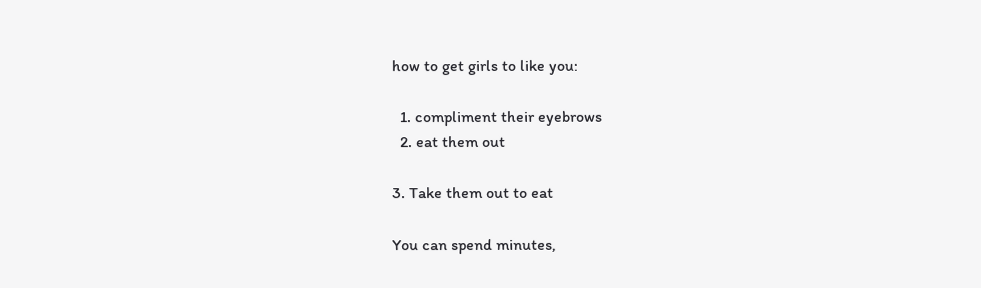how to get girls to like you:

  1. compliment their eyebrows
  2. eat them out

3. Take them out to eat

You can spend minutes,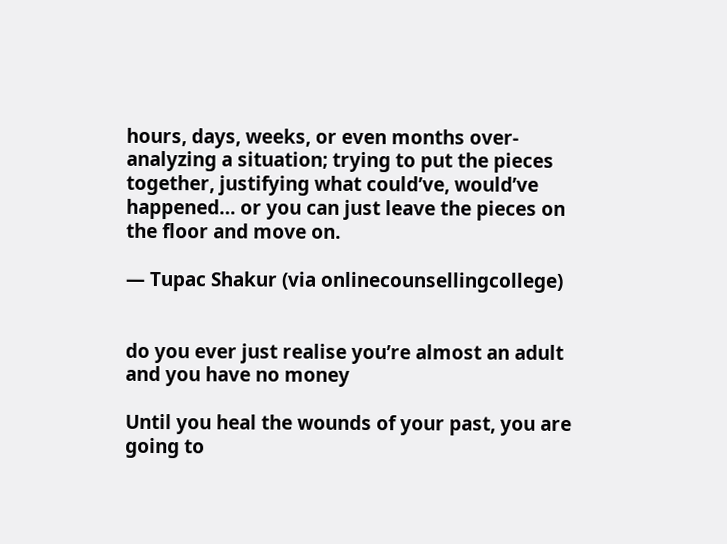hours, days, weeks, or even months over-analyzing a situation; trying to put the pieces together, justifying what could’ve, would’ve happened… or you can just leave the pieces on the floor and move on.

— Tupac Shakur (via onlinecounsellingcollege)


do you ever just realise you’re almost an adult and you have no money

Until you heal the wounds of your past, you are going to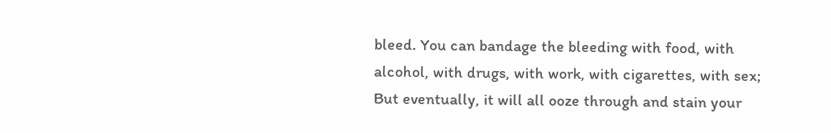bleed. You can bandage the bleeding with food, with alcohol, with drugs, with work, with cigarettes, with sex; But eventually, it will all ooze through and stain your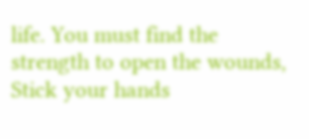life. You must find the strength to open the wounds, Stick your hands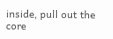inside, pull out the core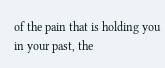of the pain that is holding you in your past, the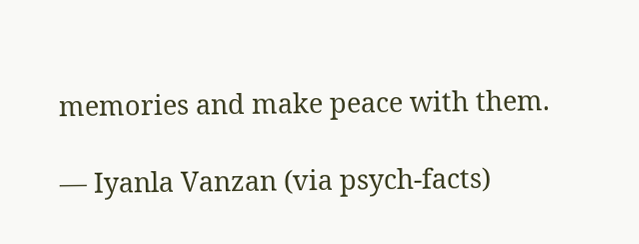memories and make peace with them.

— Iyanla Vanzan (via psych-facts)